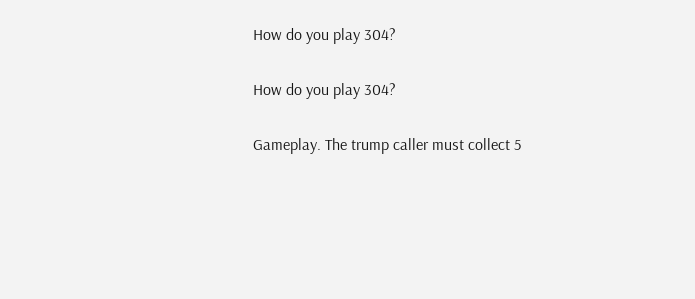How do you play 304?

How do you play 304?

Gameplay. The trump caller must collect 5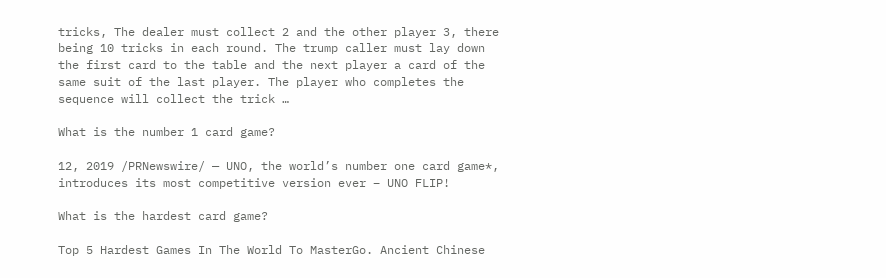tricks, The dealer must collect 2 and the other player 3, there being 10 tricks in each round. The trump caller must lay down the first card to the table and the next player a card of the same suit of the last player. The player who completes the sequence will collect the trick …

What is the number 1 card game?

12, 2019 /PRNewswire/ — UNO, the world’s number one card game*, introduces its most competitive version ever – UNO FLIP!

What is the hardest card game?

Top 5 Hardest Games In The World To MasterGo. Ancient Chinese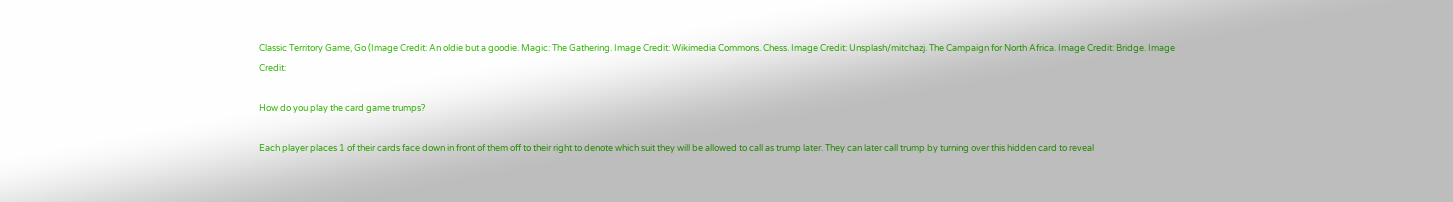Classic Territory Game, Go (Image Credit: An oldie but a goodie. Magic: The Gathering. Image Credit: Wikimedia Commons. Chess. Image Credit: Unsplash/mitchazj. The Campaign for North Africa. Image Credit: Bridge. Image Credit:

How do you play the card game trumps?

Each player places 1 of their cards face down in front of them off to their right to denote which suit they will be allowed to call as trump later. They can later call trump by turning over this hidden card to reveal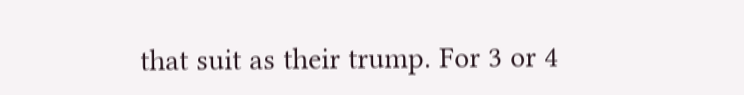that suit as their trump. For 3 or 4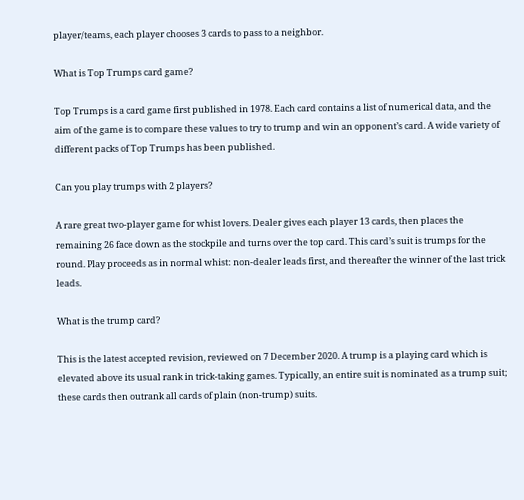player/teams, each player chooses 3 cards to pass to a neighbor.

What is Top Trumps card game?

Top Trumps is a card game first published in 1978. Each card contains a list of numerical data, and the aim of the game is to compare these values to try to trump and win an opponent’s card. A wide variety of different packs of Top Trumps has been published.

Can you play trumps with 2 players?

A rare great two-player game for whist lovers. Dealer gives each player 13 cards, then places the remaining 26 face down as the stockpile and turns over the top card. This card’s suit is trumps for the round. Play proceeds as in normal whist: non-dealer leads first, and thereafter the winner of the last trick leads.

What is the trump card?

This is the latest accepted revision, reviewed on 7 December 2020. A trump is a playing card which is elevated above its usual rank in trick-taking games. Typically, an entire suit is nominated as a trump suit; these cards then outrank all cards of plain (non-trump) suits.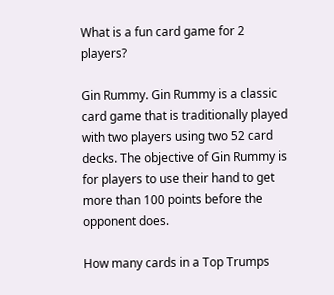What is a fun card game for 2 players?

Gin Rummy. Gin Rummy is a classic card game that is traditionally played with two players using two 52 card decks. The objective of Gin Rummy is for players to use their hand to get more than 100 points before the opponent does.

How many cards in a Top Trumps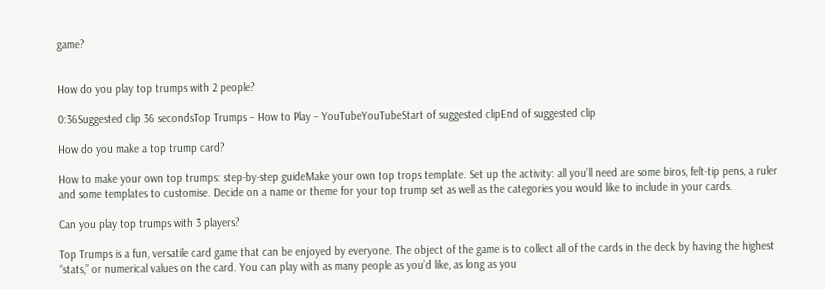game?


How do you play top trumps with 2 people?

0:36Suggested clip 36 secondsTop Trumps – How to Play – YouTubeYouTubeStart of suggested clipEnd of suggested clip

How do you make a top trump card?

How to make your own top trumps: step-by-step guideMake your own top trops template. Set up the activity: all you’ll need are some biros, felt-tip pens, a ruler and some templates to customise. Decide on a name or theme for your top trump set as well as the categories you would like to include in your cards.

Can you play top trumps with 3 players?

Top Trumps is a fun, versatile card game that can be enjoyed by everyone. The object of the game is to collect all of the cards in the deck by having the highest “stats,” or numerical values on the card. You can play with as many people as you’d like, as long as you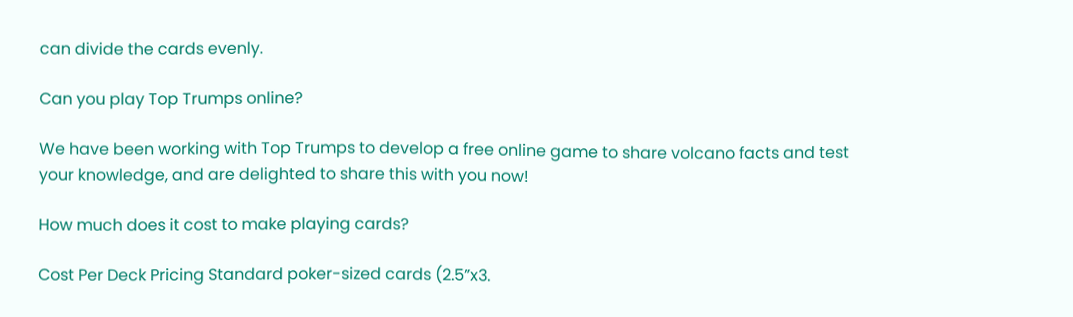can divide the cards evenly.

Can you play Top Trumps online?

We have been working with Top Trumps to develop a free online game to share volcano facts and test your knowledge, and are delighted to share this with you now!

How much does it cost to make playing cards?

Cost Per Deck Pricing Standard poker-sized cards (2.5”x3.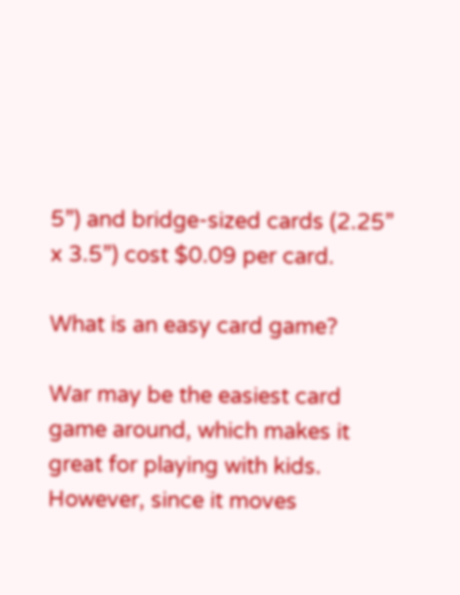5”) and bridge-sized cards (2.25” x 3.5”) cost $0.09 per card.

What is an easy card game?

War may be the easiest card game around, which makes it great for playing with kids. However, since it moves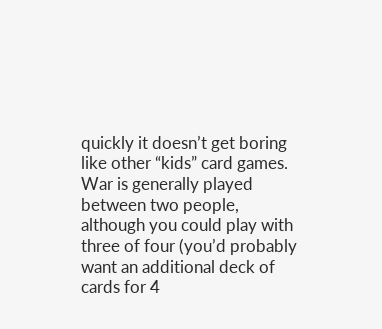quickly it doesn’t get boring like other “kids” card games. War is generally played between two people, although you could play with three of four (you’d probably want an additional deck of cards for 4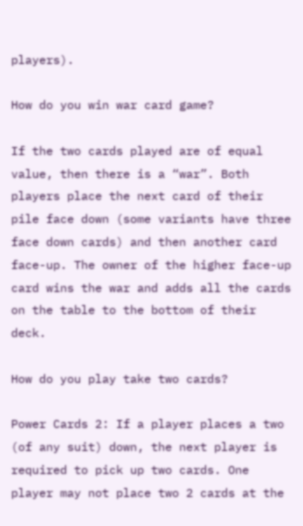players).

How do you win war card game?

If the two cards played are of equal value, then there is a “war”. Both players place the next card of their pile face down (some variants have three face down cards) and then another card face-up. The owner of the higher face-up card wins the war and adds all the cards on the table to the bottom of their deck.

How do you play take two cards?

Power Cards 2: If a player places a two (of any suit) down, the next player is required to pick up two cards. One player may not place two 2 cards at the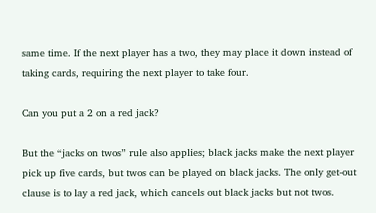same time. If the next player has a two, they may place it down instead of taking cards, requiring the next player to take four.

Can you put a 2 on a red jack?

But the “jacks on twos” rule also applies; black jacks make the next player pick up five cards, but twos can be played on black jacks. The only get-out clause is to lay a red jack, which cancels out black jacks but not twos.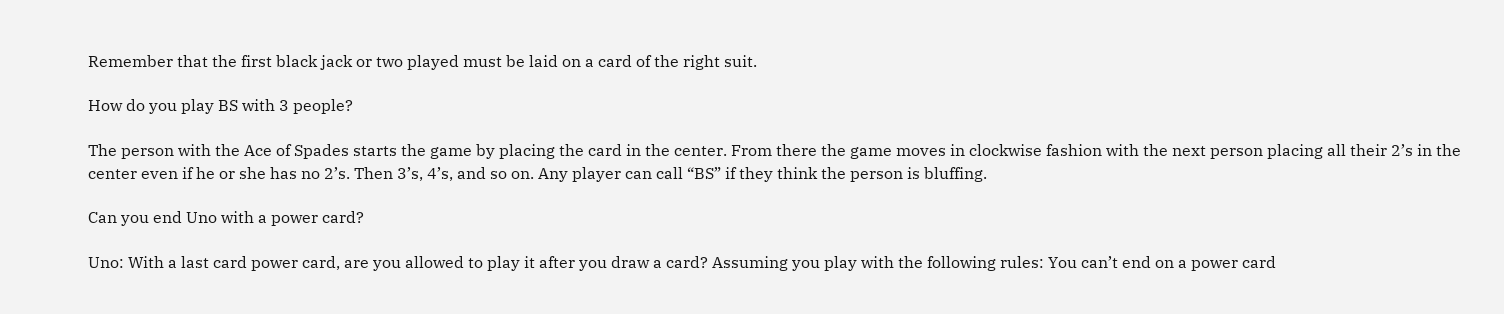Remember that the first black jack or two played must be laid on a card of the right suit.

How do you play BS with 3 people?

The person with the Ace of Spades starts the game by placing the card in the center. From there the game moves in clockwise fashion with the next person placing all their 2’s in the center even if he or she has no 2’s. Then 3’s, 4’s, and so on. Any player can call “BS” if they think the person is bluffing.

Can you end Uno with a power card?

Uno: With a last card power card, are you allowed to play it after you draw a card? Assuming you play with the following rules: You can’t end on a power card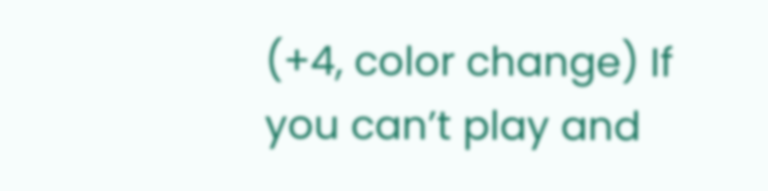(+4, color change) If you can’t play and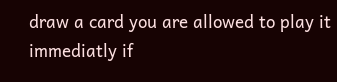draw a card you are allowed to play it immediatly if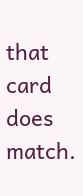that card does match.